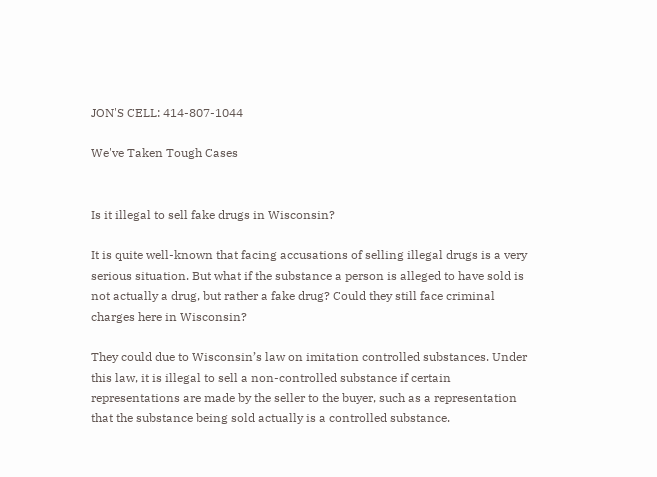JON'S CELL: 414-807-1044

We've Taken Tough Cases


Is it illegal to sell fake drugs in Wisconsin?

It is quite well-known that facing accusations of selling illegal drugs is a very serious situation. But what if the substance a person is alleged to have sold is not actually a drug, but rather a fake drug? Could they still face criminal charges here in Wisconsin?

They could due to Wisconsin’s law on imitation controlled substances. Under this law, it is illegal to sell a non-controlled substance if certain representations are made by the seller to the buyer, such as a representation that the substance being sold actually is a controlled substance.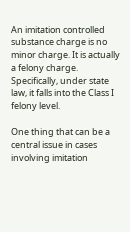An imitation controlled substance charge is no minor charge. It is actually a felony charge. Specifically, under state law, it falls into the Class I felony level.

One thing that can be a central issue in cases involving imitation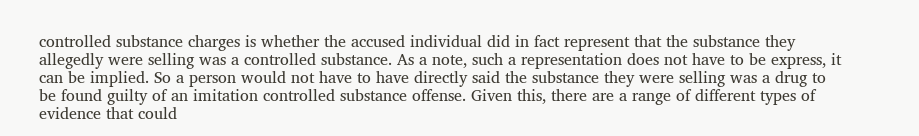controlled substance charges is whether the accused individual did in fact represent that the substance they allegedly were selling was a controlled substance. As a note, such a representation does not have to be express, it can be implied. So a person would not have to have directly said the substance they were selling was a drug to be found guilty of an imitation controlled substance offense. Given this, there are a range of different types of evidence that could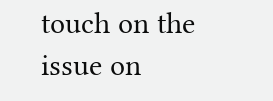touch on the issue on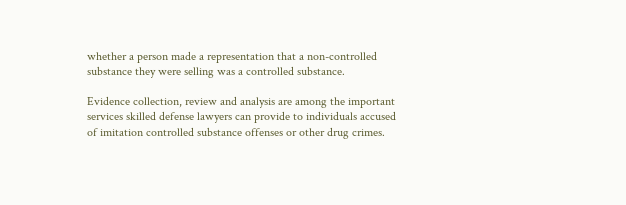whether a person made a representation that a non-controlled substance they were selling was a controlled substance.

Evidence collection, review and analysis are among the important services skilled defense lawyers can provide to individuals accused of imitation controlled substance offenses or other drug crimes.